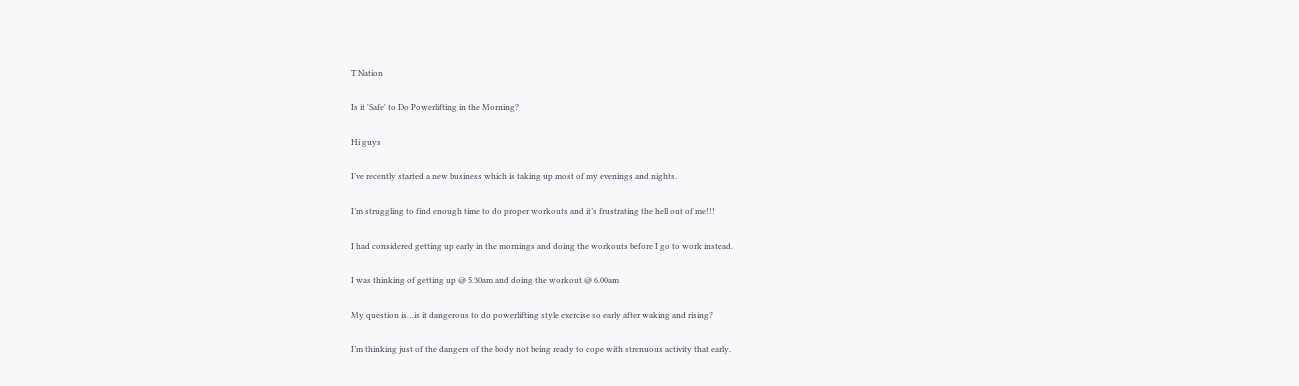T Nation

Is it 'Safe' to Do Powerlifting in the Morning?

Hi guys

I’ve recently started a new business which is taking up most of my evenings and nights.

I’m struggling to find enough time to do proper workouts and it’s frustrating the hell out of me!!!

I had considered getting up early in the mornings and doing the workouts before I go to work instead.

I was thinking of getting up @ 5.30am and doing the workout @ 6.00am

My question is…is it dangerous to do powerlifting style exercise so early after waking and rising?

I’m thinking just of the dangers of the body not being ready to cope with strenuous activity that early.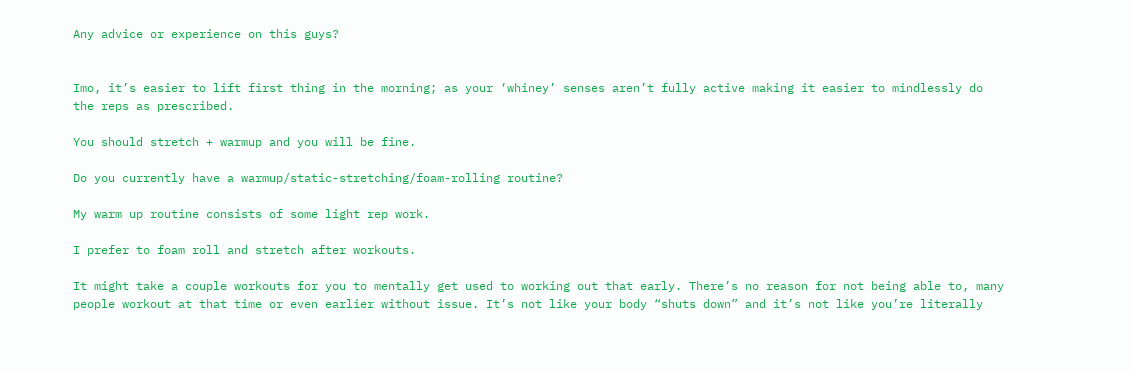Any advice or experience on this guys?


Imo, it’s easier to lift first thing in the morning; as your ‘whiney’ senses aren’t fully active making it easier to mindlessly do the reps as prescribed.

You should stretch + warmup and you will be fine.

Do you currently have a warmup/static-stretching/foam-rolling routine?

My warm up routine consists of some light rep work.

I prefer to foam roll and stretch after workouts.

It might take a couple workouts for you to mentally get used to working out that early. There’s no reason for not being able to, many people workout at that time or even earlier without issue. It’s not like your body “shuts down” and it’s not like you’re literally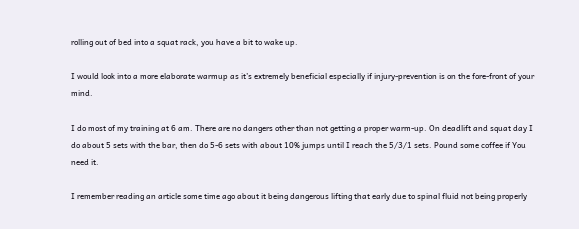rolling out of bed into a squat rack, you have a bit to wake up.

I would look into a more elaborate warmup as it’s extremely beneficial especially if injury-prevention is on the fore-front of your mind.

I do most of my training at 6 am. There are no dangers other than not getting a proper warm-up. On deadlift and squat day I do about 5 sets with the bar, then do 5-6 sets with about 10% jumps until I reach the 5/3/1 sets. Pound some coffee if You need it.

I remember reading an article some time ago about it being dangerous lifting that early due to spinal fluid not being properly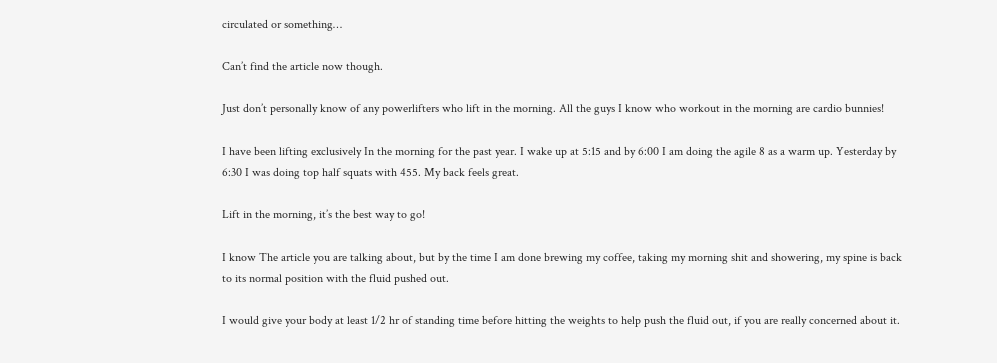circulated or something…

Can’t find the article now though.

Just don’t personally know of any powerlifters who lift in the morning. All the guys I know who workout in the morning are cardio bunnies!

I have been lifting exclusively In the morning for the past year. I wake up at 5:15 and by 6:00 I am doing the agile 8 as a warm up. Yesterday by 6:30 I was doing top half squats with 455. My back feels great.

Lift in the morning, it’s the best way to go!

I know The article you are talking about, but by the time I am done brewing my coffee, taking my morning shit and showering, my spine is back to its normal position with the fluid pushed out.

I would give your body at least 1/2 hr of standing time before hitting the weights to help push the fluid out, if you are really concerned about it.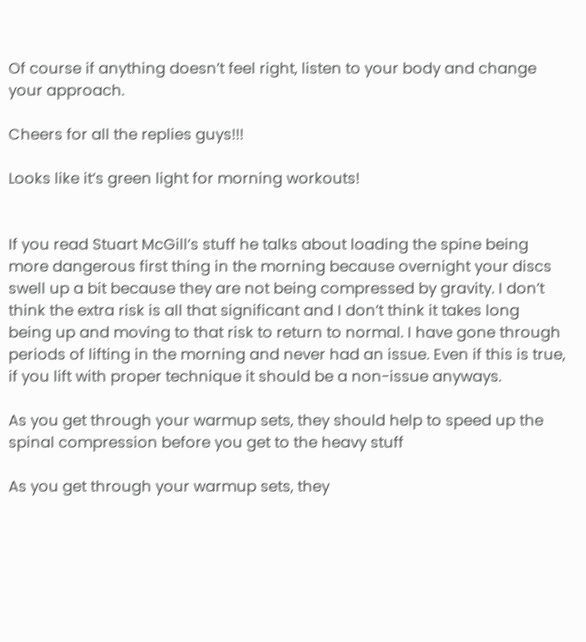Of course if anything doesn’t feel right, listen to your body and change your approach.

Cheers for all the replies guys!!!

Looks like it’s green light for morning workouts!


If you read Stuart McGill’s stuff he talks about loading the spine being more dangerous first thing in the morning because overnight your discs swell up a bit because they are not being compressed by gravity. I don’t think the extra risk is all that significant and I don’t think it takes long being up and moving to that risk to return to normal. I have gone through periods of lifting in the morning and never had an issue. Even if this is true, if you lift with proper technique it should be a non-issue anyways.

As you get through your warmup sets, they should help to speed up the spinal compression before you get to the heavy stuff

As you get through your warmup sets, they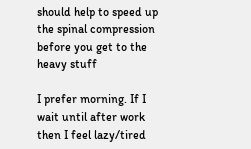should help to speed up the spinal compression before you get to the heavy stuff

I prefer morning. If I wait until after work then I feel lazy/tired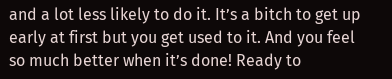and a lot less likely to do it. It’s a bitch to get up early at first but you get used to it. And you feel so much better when it’s done! Ready to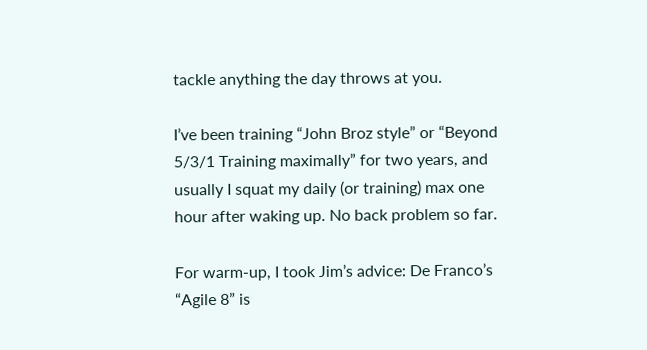tackle anything the day throws at you.

I’ve been training “John Broz style” or “Beyond 5/3/1 Training maximally” for two years, and usually I squat my daily (or training) max one hour after waking up. No back problem so far.

For warm-up, I took Jim’s advice: De Franco’s “Agile 8” is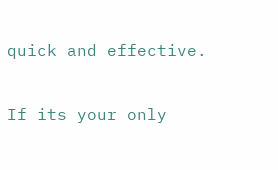quick and effective.

If its your only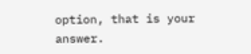option, that is your answer.